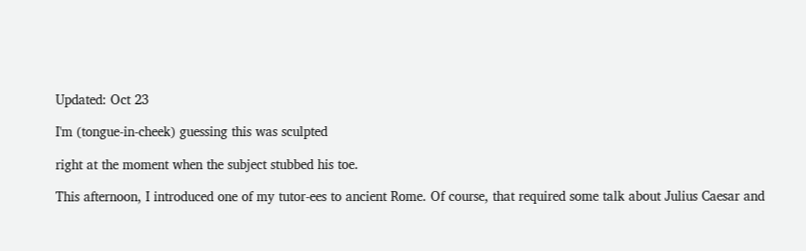Updated: Oct 23

I'm (tongue-in-cheek) guessing this was sculpted

right at the moment when the subject stubbed his toe.

This afternoon, I introduced one of my tutor-ees to ancient Rome. Of course, that required some talk about Julius Caesar and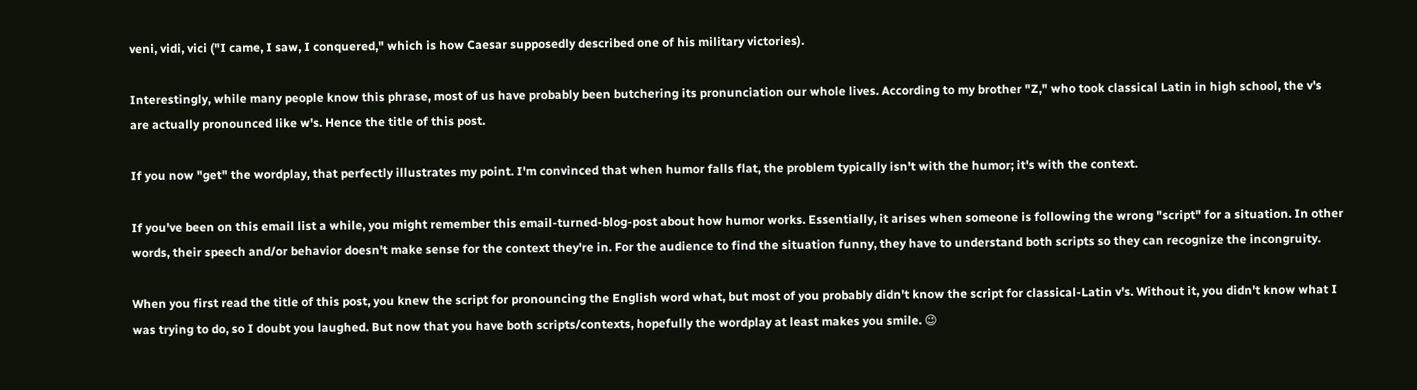veni, vidi, vici ("I came, I saw, I conquered," which is how Caesar supposedly described one of his military victories).

Interestingly, while many people know this phrase, most of us have probably been butchering its pronunciation our whole lives. According to my brother "Z," who took classical Latin in high school, the v's are actually pronounced like w's. Hence the title of this post.

If you now "get" the wordplay, that perfectly illustrates my point. I'm convinced that when humor falls flat, the problem typically isn't with the humor; it's with the context.

If you've been on this email list a while, you might remember this email-turned-blog-post about how humor works. Essentially, it arises when someone is following the wrong "script" for a situation. In other words, their speech and/or behavior doesn't make sense for the context they're in. For the audience to find the situation funny, they have to understand both scripts so they can recognize the incongruity.

When you first read the title of this post, you knew the script for pronouncing the English word what, but most of you probably didn't know the script for classical-Latin v's. Without it, you didn't know what I was trying to do, so I doubt you laughed. But now that you have both scripts/contexts, hopefully the wordplay at least makes you smile. 😉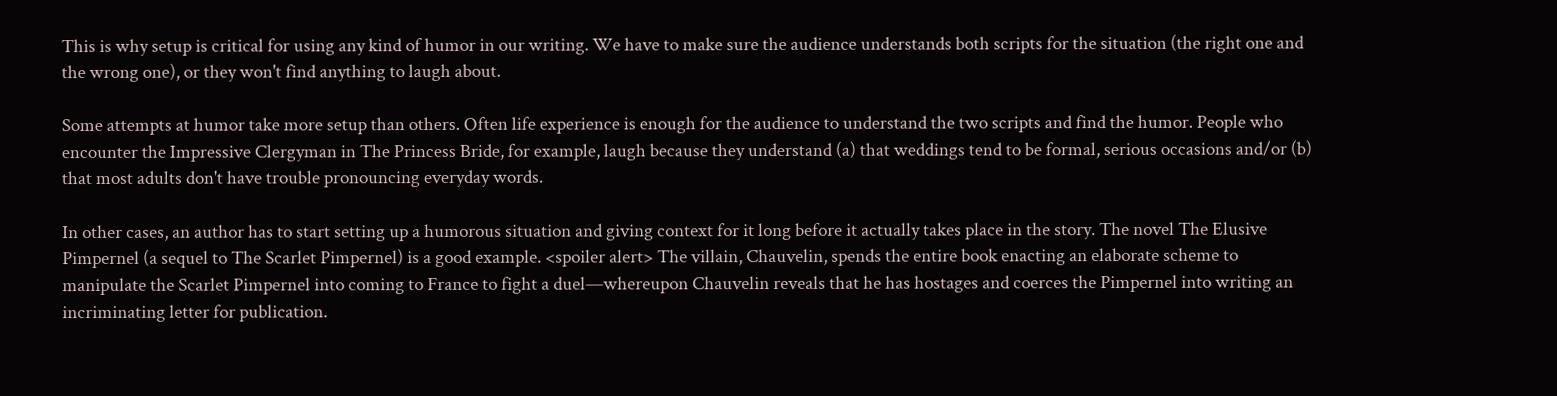This is why setup is critical for using any kind of humor in our writing. We have to make sure the audience understands both scripts for the situation (the right one and the wrong one), or they won't find anything to laugh about.

Some attempts at humor take more setup than others. Often life experience is enough for the audience to understand the two scripts and find the humor. People who encounter the Impressive Clergyman in The Princess Bride, for example, laugh because they understand (a) that weddings tend to be formal, serious occasions and/or (b) that most adults don't have trouble pronouncing everyday words.

In other cases, an author has to start setting up a humorous situation and giving context for it long before it actually takes place in the story. The novel The Elusive Pimpernel (a sequel to The Scarlet Pimpernel) is a good example. <spoiler alert> The villain, Chauvelin, spends the entire book enacting an elaborate scheme to manipulate the Scarlet Pimpernel into coming to France to fight a duel—whereupon Chauvelin reveals that he has hostages and coerces the Pimpernel into writing an incriminating letter for publication.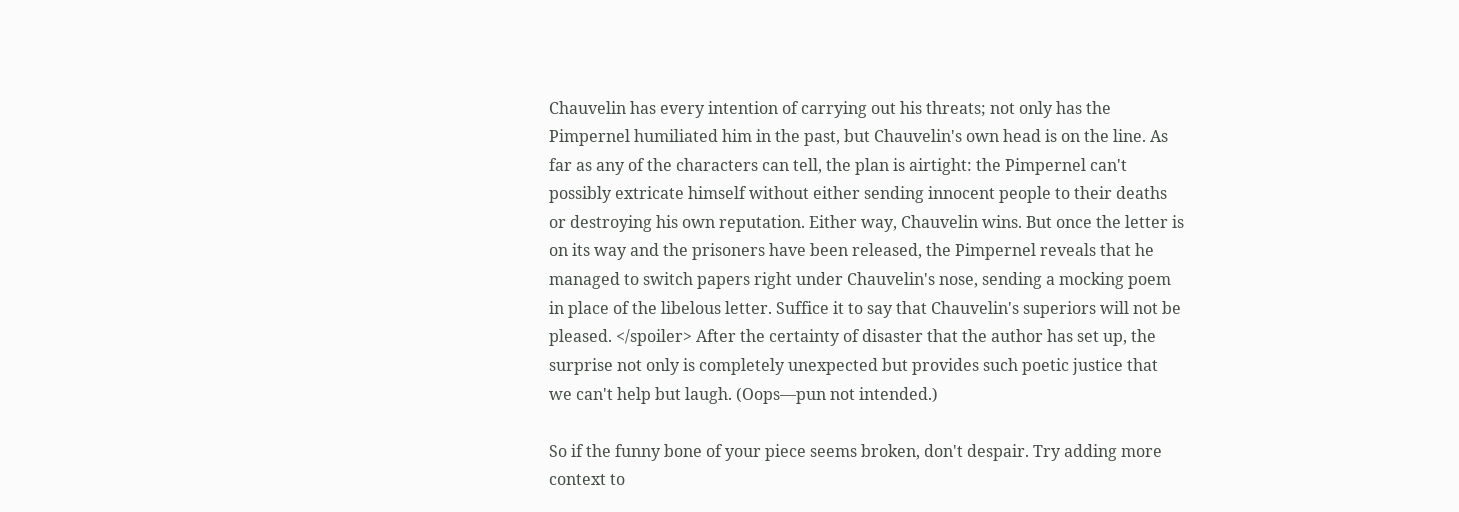Chauvelin has every intention of carrying out his threats; not only has the Pimpernel humiliated him in the past, but Chauvelin's own head is on the line. As far as any of the characters can tell, the plan is airtight: the Pimpernel can't possibly extricate himself without either sending innocent people to their deaths or destroying his own reputation. Either way, Chauvelin wins. But once the letter is on its way and the prisoners have been released, the Pimpernel reveals that he managed to switch papers right under Chauvelin's nose, sending a mocking poem in place of the libelous letter. Suffice it to say that Chauvelin's superiors will not be pleased. </spoiler> After the certainty of disaster that the author has set up, the surprise not only is completely unexpected but provides such poetic justice that we can't help but laugh. (Oops—pun not intended.)

So if the funny bone of your piece seems broken, don't despair. Try adding more context to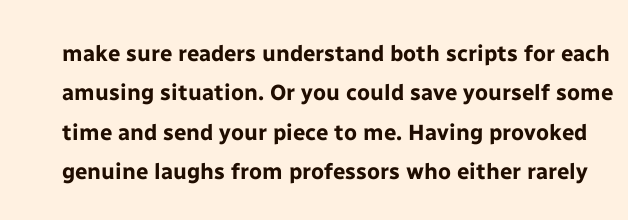make sure readers understand both scripts for each amusing situation. Or you could save yourself some time and send your piece to me. Having provoked genuine laughs from professors who either rarely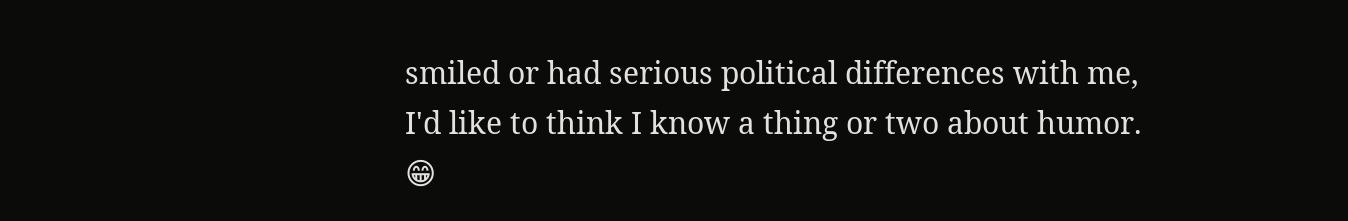smiled or had serious political differences with me, I'd like to think I know a thing or two about humor. 😁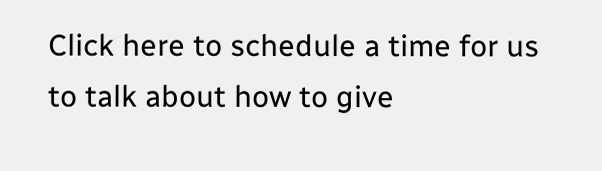Click here to schedule a time for us to talk about how to give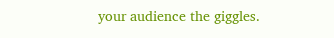your audience the giggles.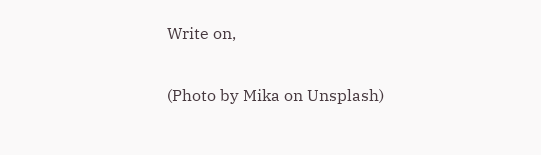Write on,


(Photo by Mika on Unsplash)